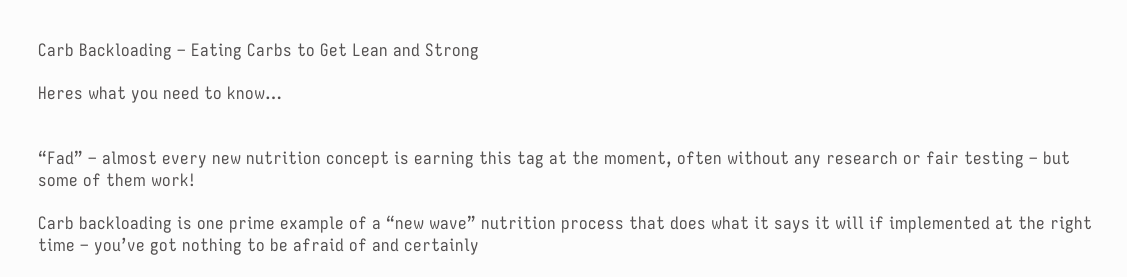Carb Backloading – Eating Carbs to Get Lean and Strong

Heres what you need to know…


“Fad” – almost every new nutrition concept is earning this tag at the moment, often without any research or fair testing – but some of them work!

Carb backloading is one prime example of a “new wave” nutrition process that does what it says it will if implemented at the right time – you’ve got nothing to be afraid of and certainly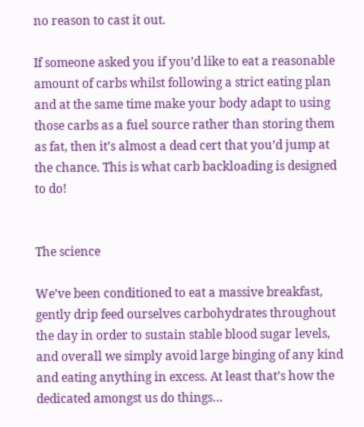no reason to cast it out.

If someone asked you if you’d like to eat a reasonable amount of carbs whilst following a strict eating plan and at the same time make your body adapt to using those carbs as a fuel source rather than storing them as fat, then it’s almost a dead cert that you’d jump at the chance. This is what carb backloading is designed to do!


The science

We’ve been conditioned to eat a massive breakfast, gently drip feed ourselves carbohydrates throughout the day in order to sustain stable blood sugar levels, and overall we simply avoid large binging of any kind and eating anything in excess. At least that’s how the dedicated amongst us do things…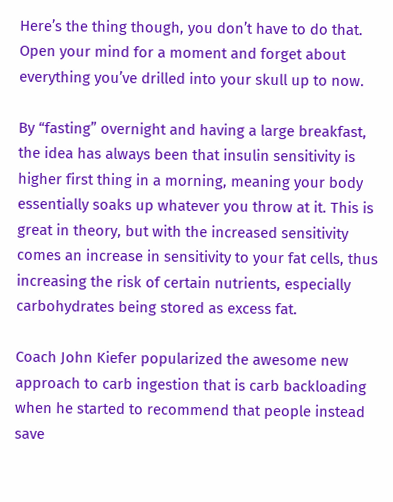Here’s the thing though, you don’t have to do that. Open your mind for a moment and forget about everything you’ve drilled into your skull up to now.

By “fasting” overnight and having a large breakfast, the idea has always been that insulin sensitivity is higher first thing in a morning, meaning your body essentially soaks up whatever you throw at it. This is great in theory, but with the increased sensitivity comes an increase in sensitivity to your fat cells, thus increasing the risk of certain nutrients, especially carbohydrates being stored as excess fat.

Coach John Kiefer popularized the awesome new approach to carb ingestion that is carb backloading when he started to recommend that people instead save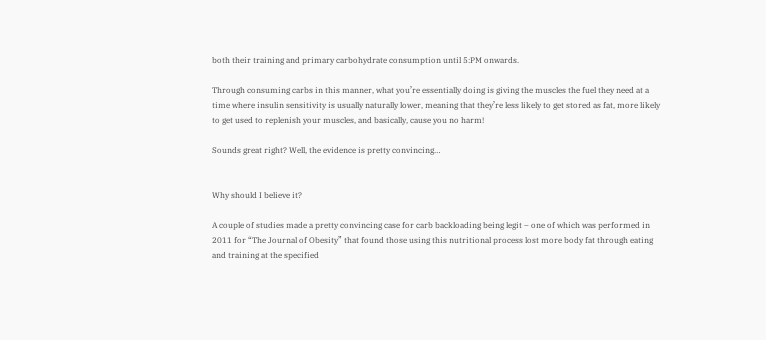both their training and primary carbohydrate consumption until 5:PM onwards.

Through consuming carbs in this manner, what you’re essentially doing is giving the muscles the fuel they need at a time where insulin sensitivity is usually naturally lower, meaning that they’re less likely to get stored as fat, more likely to get used to replenish your muscles, and basically, cause you no harm!

Sounds great right? Well, the evidence is pretty convincing…


Why should I believe it?

A couple of studies made a pretty convincing case for carb backloading being legit – one of which was performed in 2011 for “The Journal of Obesity” that found those using this nutritional process lost more body fat through eating and training at the specified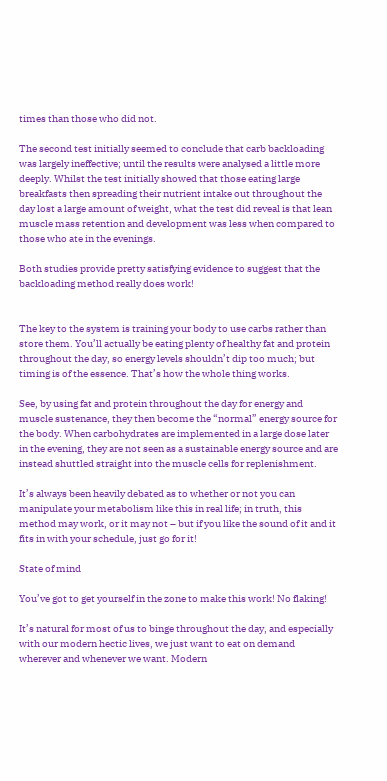times than those who did not.

The second test initially seemed to conclude that carb backloading was largely ineffective; until the results were analysed a little more deeply. Whilst the test initially showed that those eating large breakfasts then spreading their nutrient intake out throughout the day lost a large amount of weight, what the test did reveal is that lean muscle mass retention and development was less when compared to those who ate in the evenings.

Both studies provide pretty satisfying evidence to suggest that the backloading method really does work!


The key to the system is training your body to use carbs rather than store them. You’ll actually be eating plenty of healthy fat and protein throughout the day, so energy levels shouldn’t dip too much; but timing is of the essence. That’s how the whole thing works.

See, by using fat and protein throughout the day for energy and muscle sustenance, they then become the “normal” energy source for the body. When carbohydrates are implemented in a large dose later in the evening, they are not seen as a sustainable energy source and are instead shuttled straight into the muscle cells for replenishment.

It’s always been heavily debated as to whether or not you can manipulate your metabolism like this in real life; in truth, this method may work, or it may not – but if you like the sound of it and it fits in with your schedule, just go for it!

State of mind

You’ve got to get yourself in the zone to make this work! No flaking!

It’s natural for most of us to binge throughout the day, and especially with our modern hectic lives, we just want to eat on demand wherever and whenever we want. Modern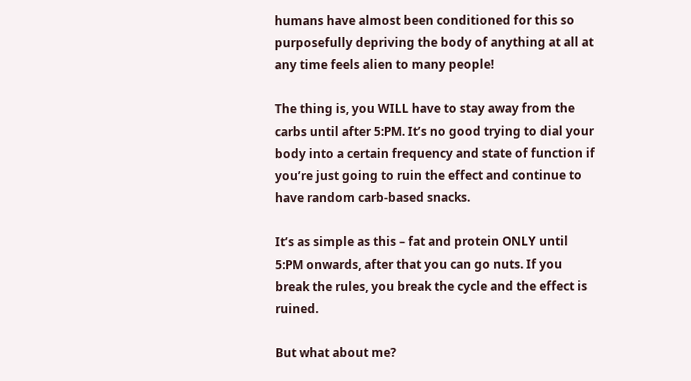humans have almost been conditioned for this so purposefully depriving the body of anything at all at any time feels alien to many people!

The thing is, you WILL have to stay away from the carbs until after 5:PM. It’s no good trying to dial your body into a certain frequency and state of function if you’re just going to ruin the effect and continue to have random carb-based snacks.

It’s as simple as this – fat and protein ONLY until 5:PM onwards, after that you can go nuts. If you break the rules, you break the cycle and the effect is ruined.

But what about me?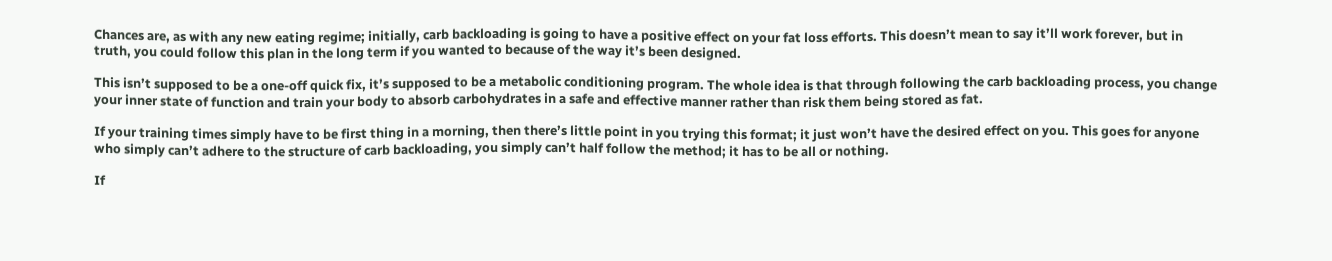Chances are, as with any new eating regime; initially, carb backloading is going to have a positive effect on your fat loss efforts. This doesn’t mean to say it’ll work forever, but in truth, you could follow this plan in the long term if you wanted to because of the way it’s been designed.

This isn’t supposed to be a one-off quick fix, it’s supposed to be a metabolic conditioning program. The whole idea is that through following the carb backloading process, you change your inner state of function and train your body to absorb carbohydrates in a safe and effective manner rather than risk them being stored as fat.

If your training times simply have to be first thing in a morning, then there’s little point in you trying this format; it just won’t have the desired effect on you. This goes for anyone who simply can’t adhere to the structure of carb backloading, you simply can’t half follow the method; it has to be all or nothing.

If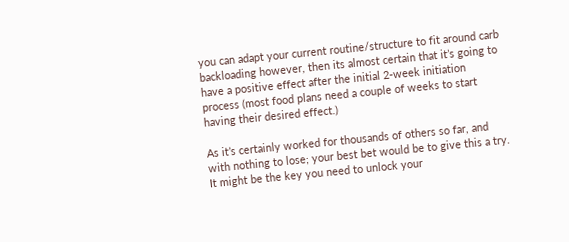you can adapt your current routine/structure to fit around carb backloading however, then its almost certain that it’s going to have a positive effect after the initial 2-week initiation process (most food plans need a couple of weeks to start having their desired effect.)

As it’s certainly worked for thousands of others so far, and with nothing to lose; your best bet would be to give this a try. It might be the key you need to unlock your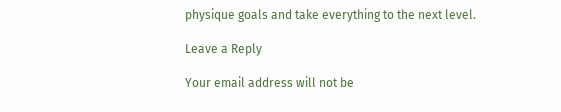physique goals and take everything to the next level.

Leave a Reply

Your email address will not be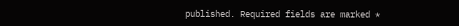published. Required fields are marked *